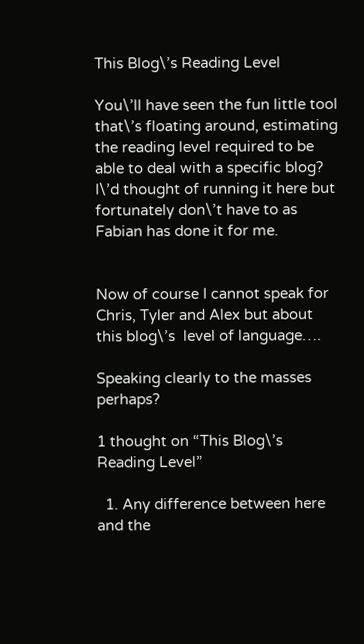This Blog\’s Reading Level

You\’ll have seen the fun little tool that\’s floating around, estimating the reading level required to be able to deal with a specific blog? I\’d thought of running it here but fortunately don\’t have to as Fabian has done it for me.


Now of course I cannot speak for Chris, Tyler and Alex but about this blog\’s  level of language….

Speaking clearly to the masses perhaps?

1 thought on “This Blog\’s Reading Level”

  1. Any difference between here and the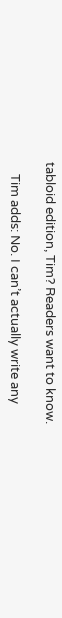tabloid edition, Tim? Readers want to know.

    Tim adds: No. I can’t actually write any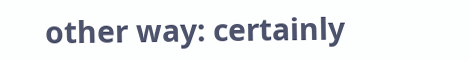other way: certainly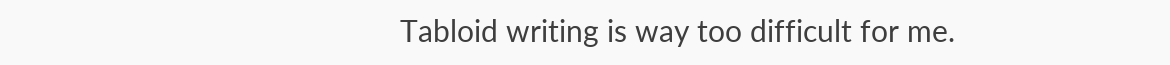Tabloid writing is way too difficult for me.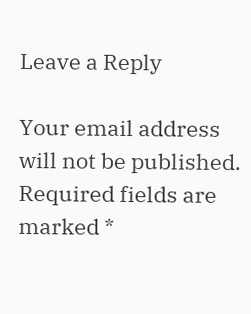Leave a Reply

Your email address will not be published. Required fields are marked *